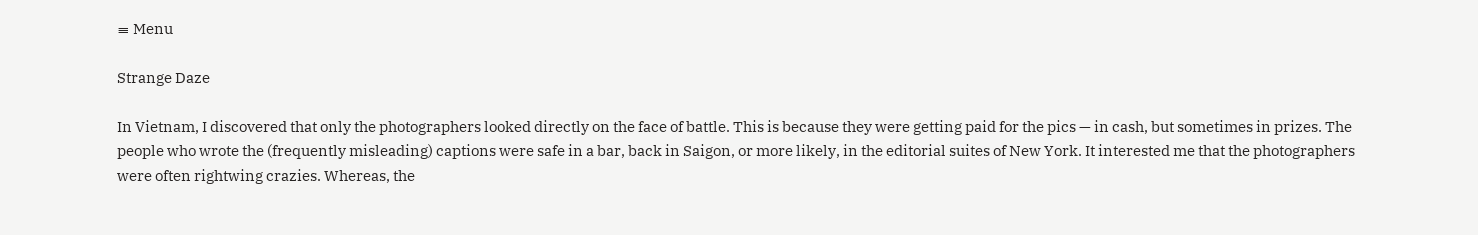≡ Menu

Strange Daze

In Vietnam, I discovered that only the photographers looked directly on the face of battle. This is because they were getting paid for the pics — in cash, but sometimes in prizes. The people who wrote the (frequently misleading) captions were safe in a bar, back in Saigon, or more likely, in the editorial suites of New York. It interested me that the photographers were often rightwing crazies. Whereas, the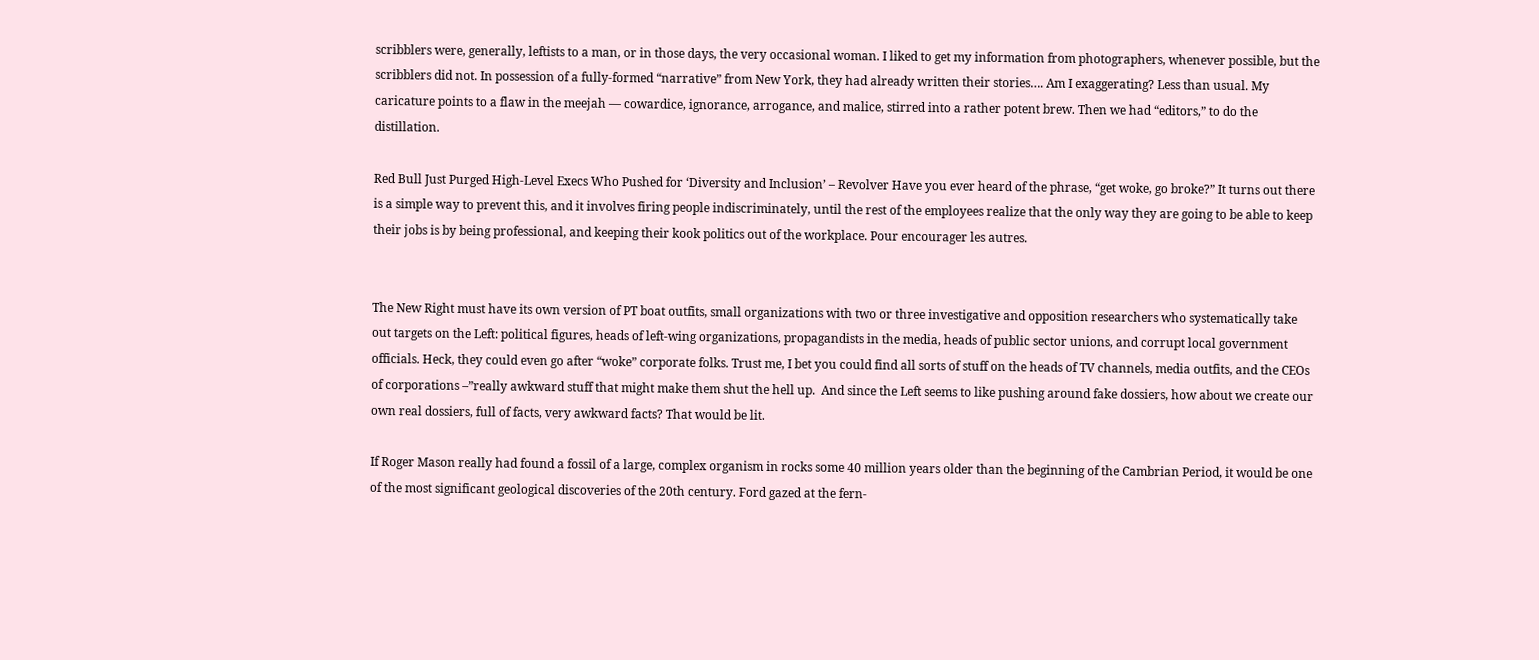scribblers were, generally, leftists to a man, or in those days, the very occasional woman. I liked to get my information from photographers, whenever possible, but the scribblers did not. In possession of a fully-formed “narrative” from New York, they had already written their stories…. Am I exaggerating? Less than usual. My caricature points to a flaw in the meejah — cowardice, ignorance, arrogance, and malice, stirred into a rather potent brew. Then we had “editors,” to do the distillation.

Red Bull Just Purged High-Level Execs Who Pushed for ‘Diversity and Inclusion’ – Revolver Have you ever heard of the phrase, “get woke, go broke?” It turns out there is a simple way to prevent this, and it involves firing people indiscriminately, until the rest of the employees realize that the only way they are going to be able to keep their jobs is by being professional, and keeping their kook politics out of the workplace. Pour encourager les autres.


The New Right must have its own version of PT boat outfits, small organizations with two or three investigative and opposition researchers who systematically take out targets on the Left: political figures, heads of left-wing organizations, propagandists in the media, heads of public sector unions, and corrupt local government officials. Heck, they could even go after “woke” corporate folks. Trust me, I bet you could find all sorts of stuff on the heads of TV channels, media outfits, and the CEOs of corporations –”really awkward stuff that might make them shut the hell up.  And since the Left seems to like pushing around fake dossiers, how about we create our own real dossiers, full of facts, very awkward facts? That would be lit.

If Roger Mason really had found a fossil of a large, complex organism in rocks some 40 million years older than the beginning of the Cambrian Period, it would be one of the most significant geological discoveries of the 20th century. Ford gazed at the fern-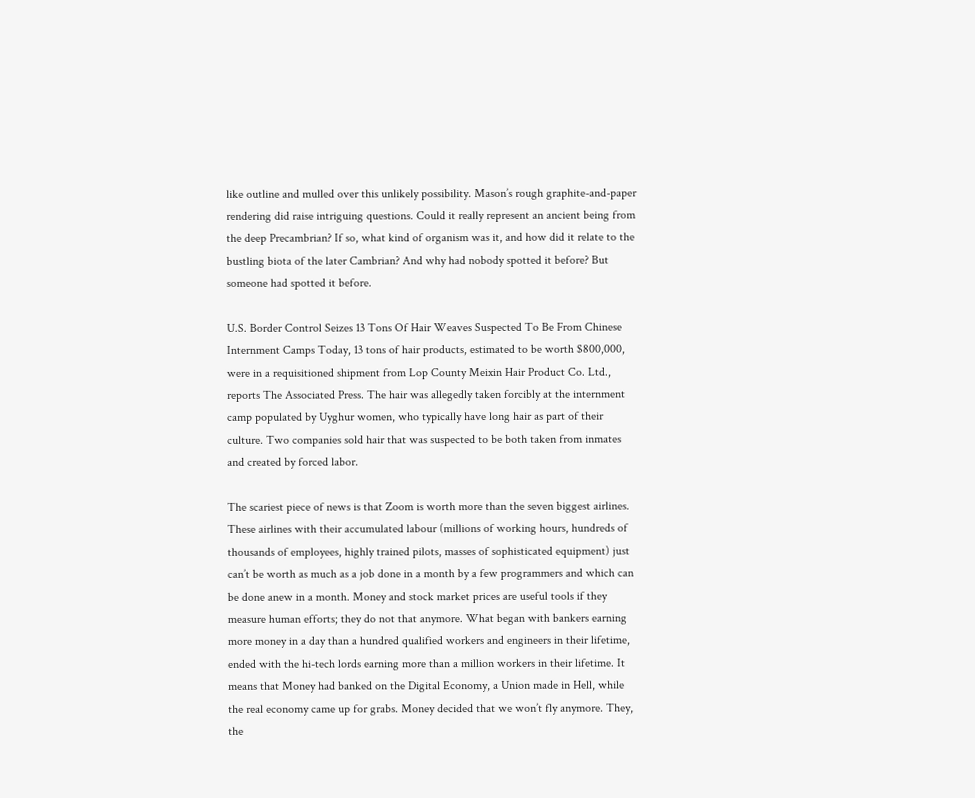like outline and mulled over this unlikely possibility. Mason’s rough graphite-and-paper rendering did raise intriguing questions. Could it really represent an ancient being from the deep Precambrian? If so, what kind of organism was it, and how did it relate to the bustling biota of the later Cambrian? And why had nobody spotted it before? But someone had spotted it before.

U.S. Border Control Seizes 13 Tons Of Hair Weaves Suspected To Be From Chinese Internment Camps Today, 13 tons of hair products, estimated to be worth $800,000, were in a requisitioned shipment from Lop County Meixin Hair Product Co. Ltd., reports The Associated Press. The hair was allegedly taken forcibly at the internment camp populated by Uyghur women, who typically have long hair as part of their culture. Two companies sold hair that was suspected to be both taken from inmates and created by forced labor.

The scariest piece of news is that Zoom is worth more than the seven biggest airlines. These airlines with their accumulated labour (millions of working hours, hundreds of thousands of employees, highly trained pilots, masses of sophisticated equipment) just can’t be worth as much as a job done in a month by a few programmers and which can be done anew in a month. Money and stock market prices are useful tools if they measure human efforts; they do not that anymore. What began with bankers earning more money in a day than a hundred qualified workers and engineers in their lifetime, ended with the hi-tech lords earning more than a million workers in their lifetime. It means that Money had banked on the Digital Economy, a Union made in Hell, while the real economy came up for grabs. Money decided that we won’t fly anymore. They, the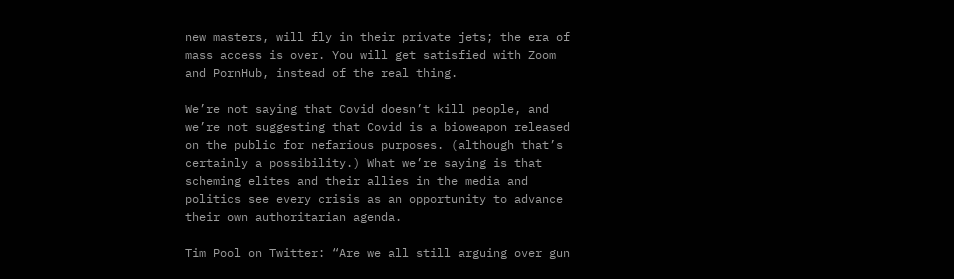new masters, will fly in their private jets; the era of mass access is over. You will get satisfied with Zoom and PornHub, instead of the real thing.

We’re not saying that Covid doesn’t kill people, and we’re not suggesting that Covid is a bioweapon released on the public for nefarious purposes. (although that’s certainly a possibility.) What we’re saying is that scheming elites and their allies in the media and politics see every crisis as an opportunity to advance their own authoritarian agenda.

Tim Pool on Twitter: “Are we all still arguing over gun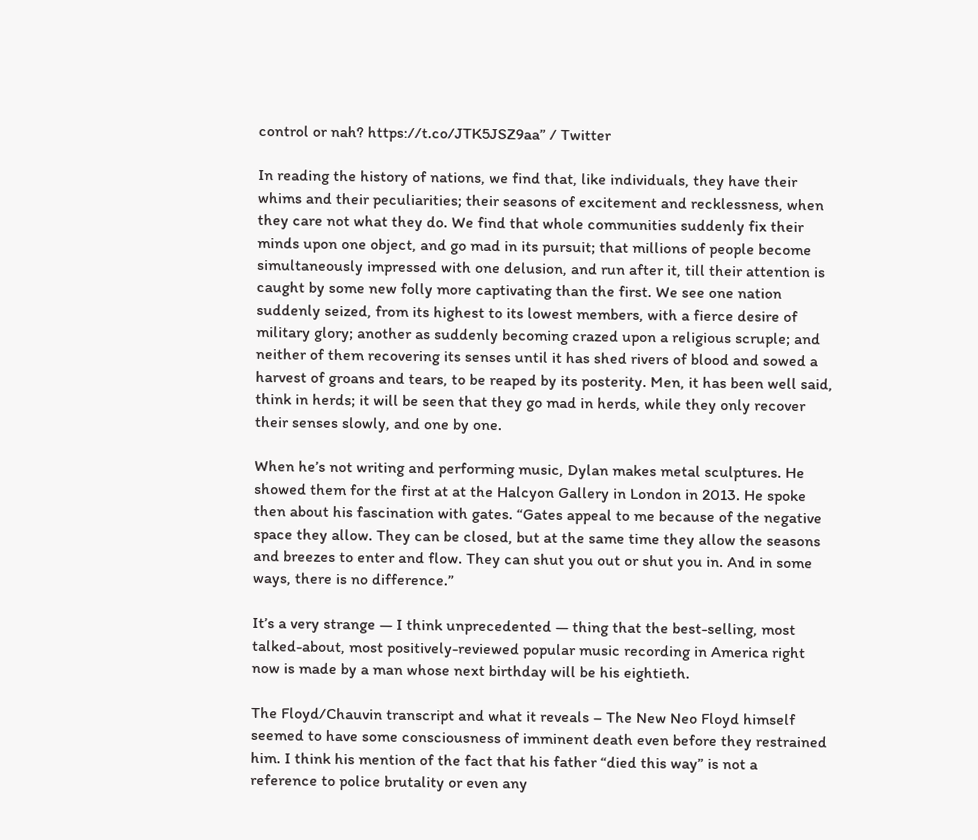control or nah? https://t.co/JTK5JSZ9aa” / Twitter

In reading the history of nations, we find that, like individuals, they have their whims and their peculiarities; their seasons of excitement and recklessness, when they care not what they do. We find that whole communities suddenly fix their minds upon one object, and go mad in its pursuit; that millions of people become simultaneously impressed with one delusion, and run after it, till their attention is caught by some new folly more captivating than the first. We see one nation suddenly seized, from its highest to its lowest members, with a fierce desire of military glory; another as suddenly becoming crazed upon a religious scruple; and neither of them recovering its senses until it has shed rivers of blood and sowed a harvest of groans and tears, to be reaped by its posterity. Men, it has been well said, think in herds; it will be seen that they go mad in herds, while they only recover their senses slowly, and one by one.

When he’s not writing and performing music, Dylan makes metal sculptures. He showed them for the first at at the Halcyon Gallery in London in 2013. He spoke then about his fascination with gates. “Gates appeal to me because of the negative space they allow. They can be closed, but at the same time they allow the seasons and breezes to enter and flow. They can shut you out or shut you in. And in some ways, there is no difference.”

It’s a very strange — I think unprecedented — thing that the best-selling, most talked-about, most positively-reviewed popular music recording in America right now is made by a man whose next birthday will be his eightieth.

The Floyd/Chauvin transcript and what it reveals – The New Neo Floyd himself seemed to have some consciousness of imminent death even before they restrained him. I think his mention of the fact that his father “died this way” is not a reference to police brutality or even any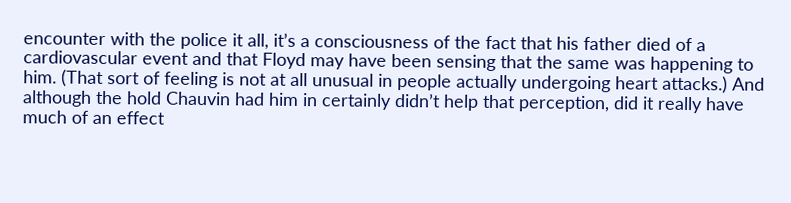encounter with the police it all, it’s a consciousness of the fact that his father died of a cardiovascular event and that Floyd may have been sensing that the same was happening to him. (That sort of feeling is not at all unusual in people actually undergoing heart attacks.) And although the hold Chauvin had him in certainly didn’t help that perception, did it really have much of an effect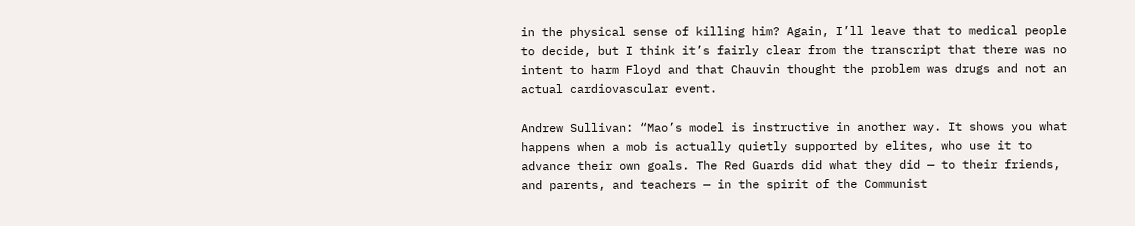in the physical sense of killing him? Again, I’ll leave that to medical people to decide, but I think it’s fairly clear from the transcript that there was no intent to harm Floyd and that Chauvin thought the problem was drugs and not an actual cardiovascular event.

Andrew Sullivan: “Mao’s model is instructive in another way. It shows you what happens when a mob is actually quietly supported by elites, who use it to advance their own goals. The Red Guards did what they did — to their friends, and parents, and teachers — in the spirit of the Communist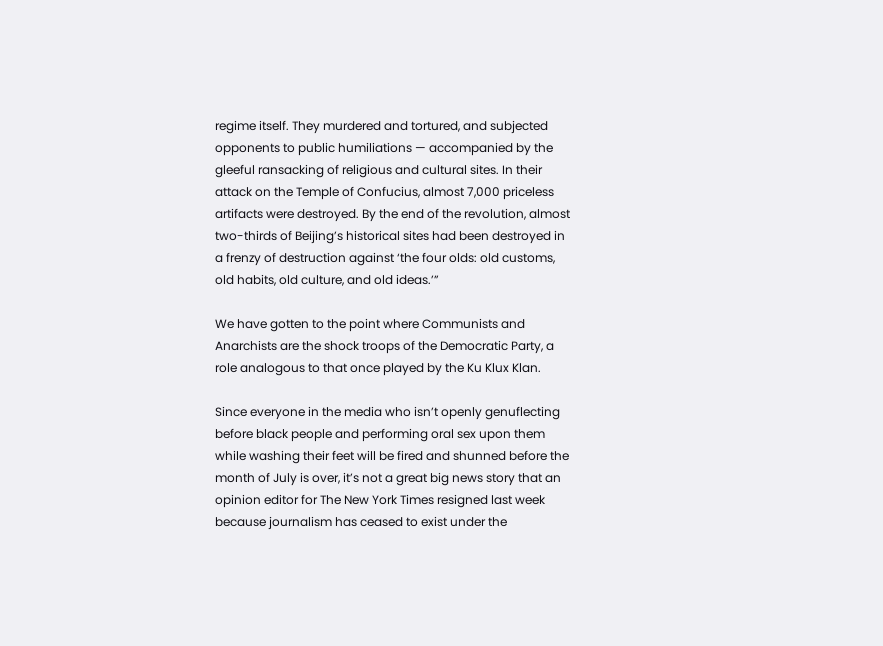regime itself. They murdered and tortured, and subjected opponents to public humiliations — accompanied by the gleeful ransacking of religious and cultural sites. In their attack on the Temple of Confucius, almost 7,000 priceless artifacts were destroyed. By the end of the revolution, almost two-thirds of Beijing’s historical sites had been destroyed in a frenzy of destruction against ‘the four olds: old customs, old habits, old culture, and old ideas.’”

We have gotten to the point where Communists and Anarchists are the shock troops of the Democratic Party, a role analogous to that once played by the Ku Klux Klan.

Since everyone in the media who isn’t openly genuflecting before black people and performing oral sex upon them while washing their feet will be fired and shunned before the month of July is over, it’s not a great big news story that an opinion editor for The New York Times resigned last week because journalism has ceased to exist under the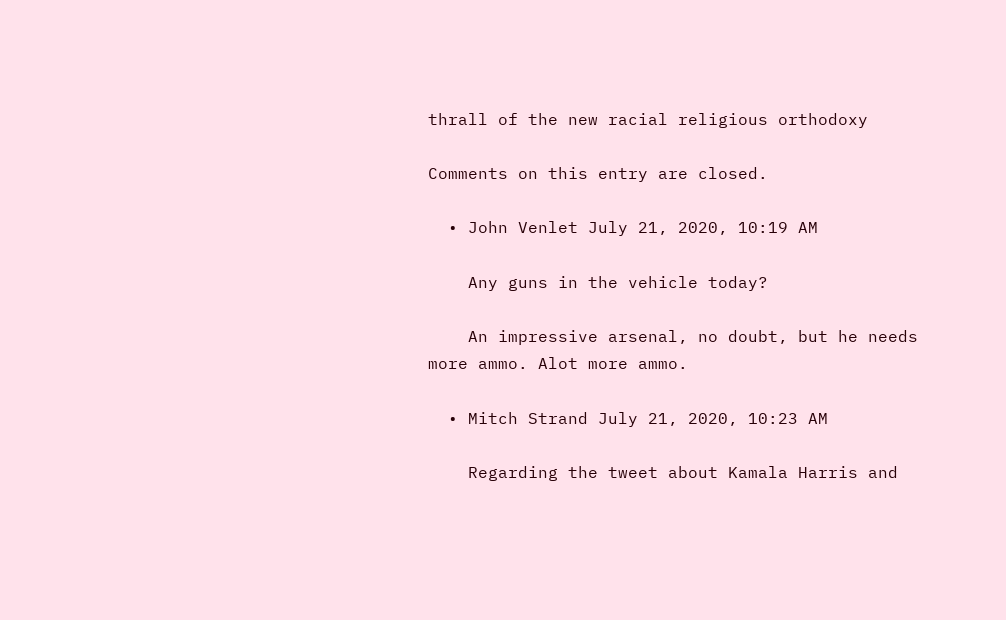thrall of the new racial religious orthodoxy

Comments on this entry are closed.

  • John Venlet July 21, 2020, 10:19 AM

    Any guns in the vehicle today?

    An impressive arsenal, no doubt, but he needs more ammo. Alot more ammo.

  • Mitch Strand July 21, 2020, 10:23 AM

    Regarding the tweet about Kamala Harris and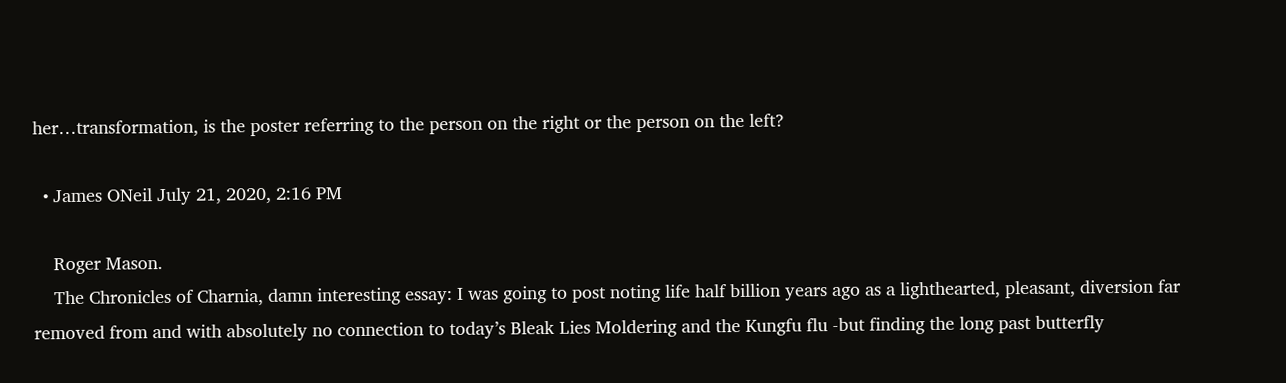her…transformation, is the poster referring to the person on the right or the person on the left?

  • James ONeil July 21, 2020, 2:16 PM

    Roger Mason.
    The Chronicles of Charnia, damn interesting essay: I was going to post noting life half billion years ago as a lighthearted, pleasant, diversion far removed from and with absolutely no connection to today’s Bleak Lies Moldering and the Kungfu flu -but finding the long past butterfly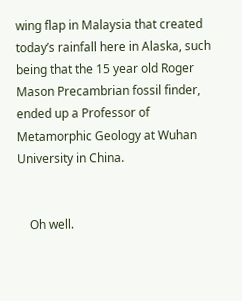wing flap in Malaysia that created today’s rainfall here in Alaska, such being that the 15 year old Roger Mason Precambrian fossil finder, ended up a Professor of Metamorphic Geology at Wuhan University in China.


    Oh well.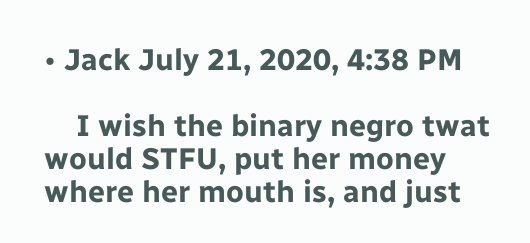• Jack July 21, 2020, 4:38 PM

    I wish the binary negro twat would STFU, put her money where her mouth is, and just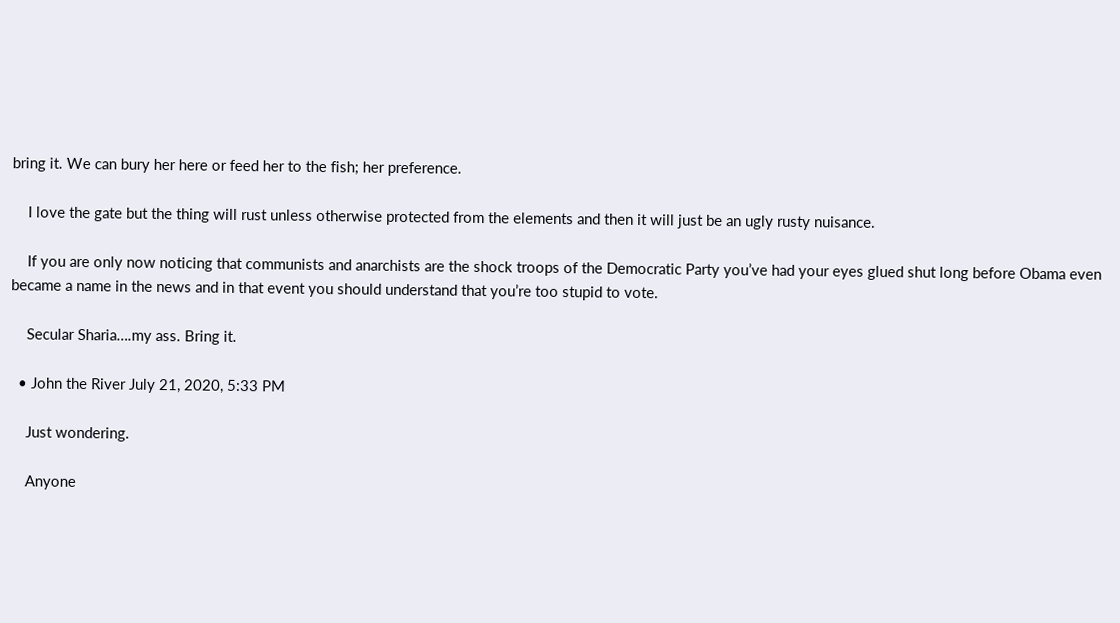bring it. We can bury her here or feed her to the fish; her preference.

    I love the gate but the thing will rust unless otherwise protected from the elements and then it will just be an ugly rusty nuisance.

    If you are only now noticing that communists and anarchists are the shock troops of the Democratic Party you’ve had your eyes glued shut long before Obama even became a name in the news and in that event you should understand that you’re too stupid to vote.

    Secular Sharia….my ass. Bring it.

  • John the River July 21, 2020, 5:33 PM

    Just wondering.

    Anyone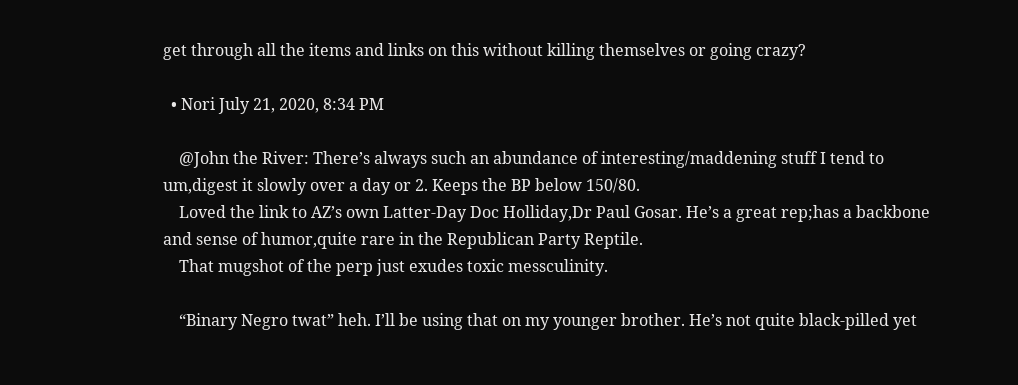get through all the items and links on this without killing themselves or going crazy?

  • Nori July 21, 2020, 8:34 PM

    @John the River: There’s always such an abundance of interesting/maddening stuff I tend to um,digest it slowly over a day or 2. Keeps the BP below 150/80.
    Loved the link to AZ’s own Latter-Day Doc Holliday,Dr Paul Gosar. He’s a great rep;has a backbone and sense of humor,quite rare in the Republican Party Reptile.
    That mugshot of the perp just exudes toxic messculinity.

    “Binary Negro twat” heh. I’ll be using that on my younger brother. He’s not quite black-pilled yet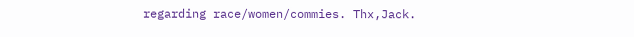regarding race/women/commies. Thx,Jack.